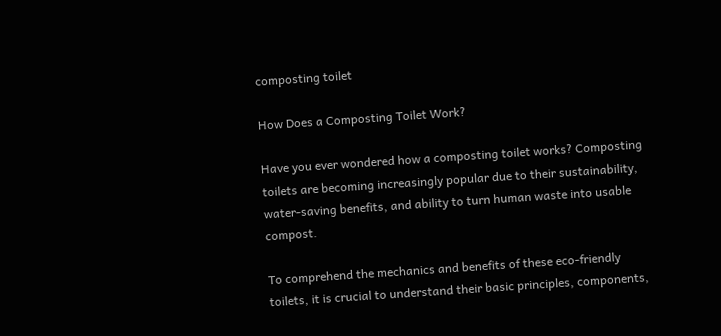composting toilet

How Does a Composting Toilet Work?

Have you ever wondered how a composting toilet works? Composting toilets are becoming increasingly popular due to their sustainability, water-saving benefits, and ability to turn human waste into usable compost.

To comprehend the mechanics and benefits of these eco-friendly toilets, it is crucial to understand their basic principles, components,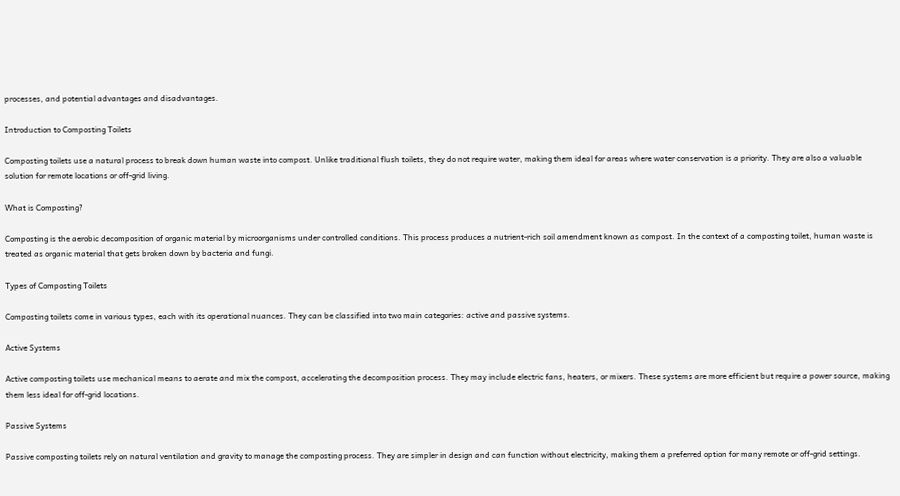processes, and potential advantages and disadvantages.

Introduction to Composting Toilets

Composting toilets use a natural process to break down human waste into compost. Unlike traditional flush toilets, they do not require water, making them ideal for areas where water conservation is a priority. They are also a valuable solution for remote locations or off-grid living.

What is Composting?

Composting is the aerobic decomposition of organic material by microorganisms under controlled conditions. This process produces a nutrient-rich soil amendment known as compost. In the context of a composting toilet, human waste is treated as organic material that gets broken down by bacteria and fungi.

Types of Composting Toilets

Composting toilets come in various types, each with its operational nuances. They can be classified into two main categories: active and passive systems.

Active Systems

Active composting toilets use mechanical means to aerate and mix the compost, accelerating the decomposition process. They may include electric fans, heaters, or mixers. These systems are more efficient but require a power source, making them less ideal for off-grid locations.

Passive Systems

Passive composting toilets rely on natural ventilation and gravity to manage the composting process. They are simpler in design and can function without electricity, making them a preferred option for many remote or off-grid settings.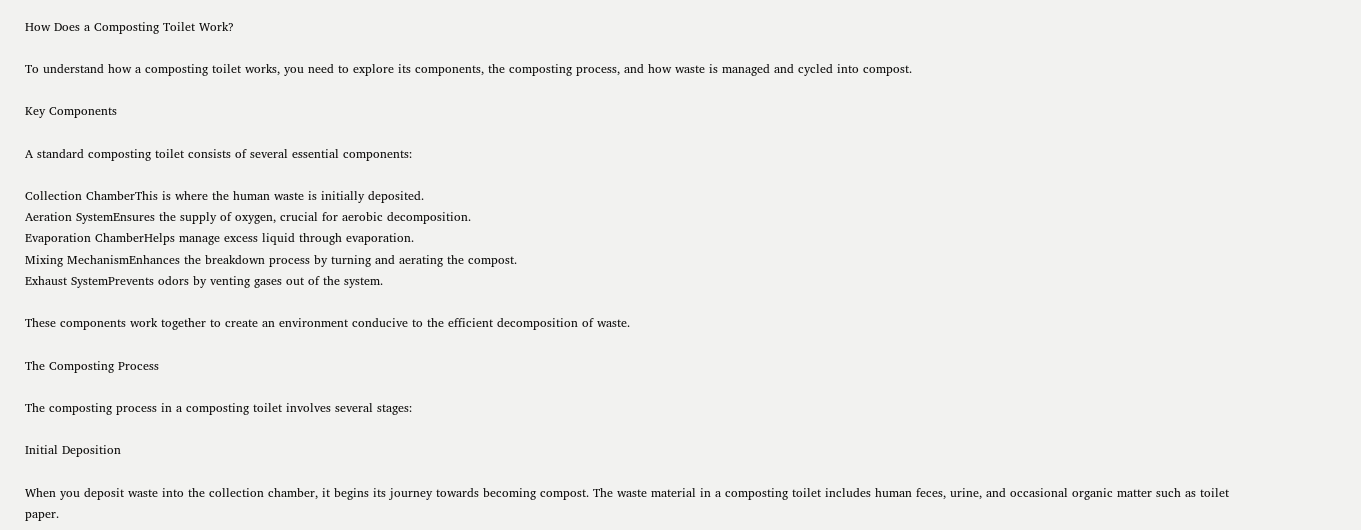How Does a Composting Toilet Work?

To understand how a composting toilet works, you need to explore its components, the composting process, and how waste is managed and cycled into compost.

Key Components

A standard composting toilet consists of several essential components:

Collection ChamberThis is where the human waste is initially deposited.
Aeration SystemEnsures the supply of oxygen, crucial for aerobic decomposition.
Evaporation ChamberHelps manage excess liquid through evaporation.
Mixing MechanismEnhances the breakdown process by turning and aerating the compost.
Exhaust SystemPrevents odors by venting gases out of the system.

These components work together to create an environment conducive to the efficient decomposition of waste.

The Composting Process

The composting process in a composting toilet involves several stages:

Initial Deposition

When you deposit waste into the collection chamber, it begins its journey towards becoming compost. The waste material in a composting toilet includes human feces, urine, and occasional organic matter such as toilet paper.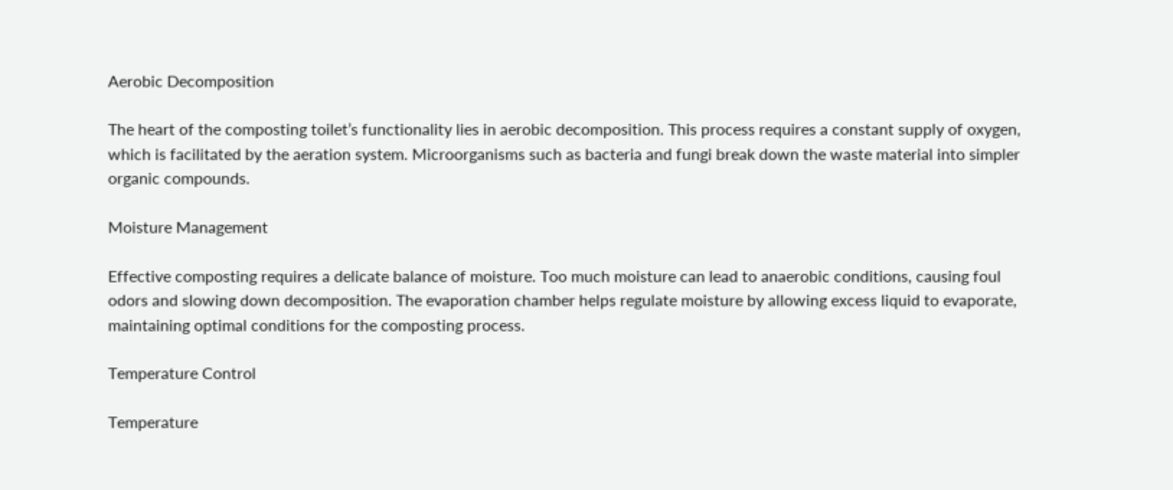Aerobic Decomposition

The heart of the composting toilet’s functionality lies in aerobic decomposition. This process requires a constant supply of oxygen, which is facilitated by the aeration system. Microorganisms such as bacteria and fungi break down the waste material into simpler organic compounds.

Moisture Management

Effective composting requires a delicate balance of moisture. Too much moisture can lead to anaerobic conditions, causing foul odors and slowing down decomposition. The evaporation chamber helps regulate moisture by allowing excess liquid to evaporate, maintaining optimal conditions for the composting process.

Temperature Control

Temperature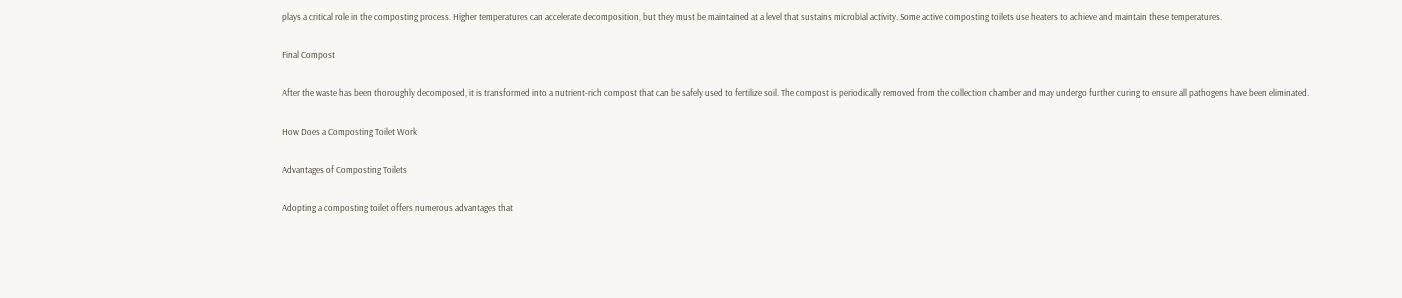plays a critical role in the composting process. Higher temperatures can accelerate decomposition, but they must be maintained at a level that sustains microbial activity. Some active composting toilets use heaters to achieve and maintain these temperatures.

Final Compost

After the waste has been thoroughly decomposed, it is transformed into a nutrient-rich compost that can be safely used to fertilize soil. The compost is periodically removed from the collection chamber and may undergo further curing to ensure all pathogens have been eliminated.

How Does a Composting Toilet Work

Advantages of Composting Toilets

Adopting a composting toilet offers numerous advantages that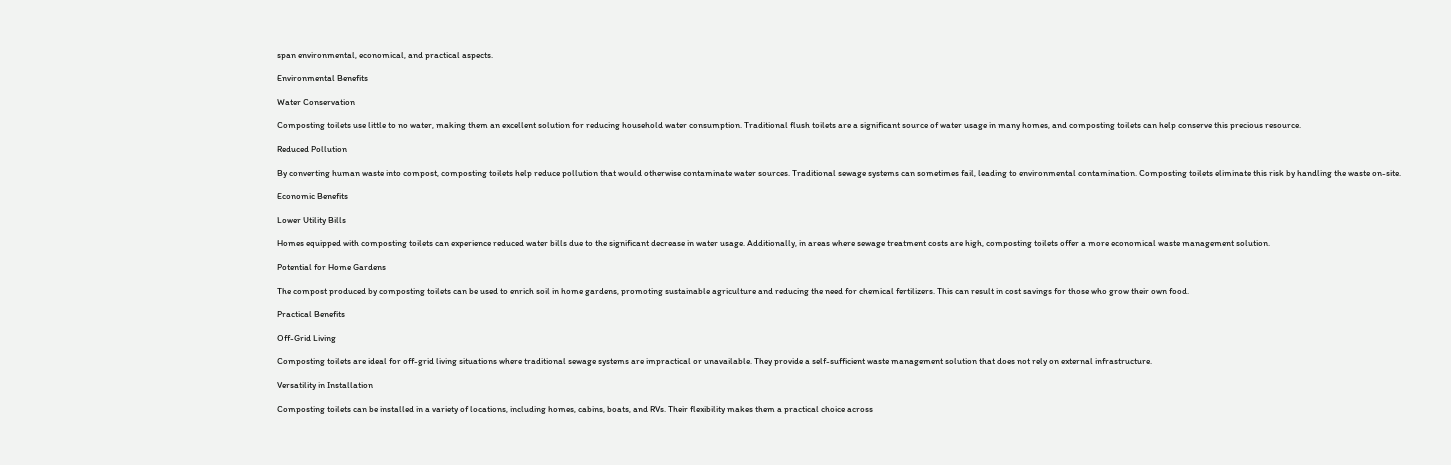span environmental, economical, and practical aspects.

Environmental Benefits

Water Conservation

Composting toilets use little to no water, making them an excellent solution for reducing household water consumption. Traditional flush toilets are a significant source of water usage in many homes, and composting toilets can help conserve this precious resource.

Reduced Pollution

By converting human waste into compost, composting toilets help reduce pollution that would otherwise contaminate water sources. Traditional sewage systems can sometimes fail, leading to environmental contamination. Composting toilets eliminate this risk by handling the waste on-site.

Economic Benefits

Lower Utility Bills

Homes equipped with composting toilets can experience reduced water bills due to the significant decrease in water usage. Additionally, in areas where sewage treatment costs are high, composting toilets offer a more economical waste management solution.

Potential for Home Gardens

The compost produced by composting toilets can be used to enrich soil in home gardens, promoting sustainable agriculture and reducing the need for chemical fertilizers. This can result in cost savings for those who grow their own food.

Practical Benefits

Off-Grid Living

Composting toilets are ideal for off-grid living situations where traditional sewage systems are impractical or unavailable. They provide a self-sufficient waste management solution that does not rely on external infrastructure.

Versatility in Installation

Composting toilets can be installed in a variety of locations, including homes, cabins, boats, and RVs. Their flexibility makes them a practical choice across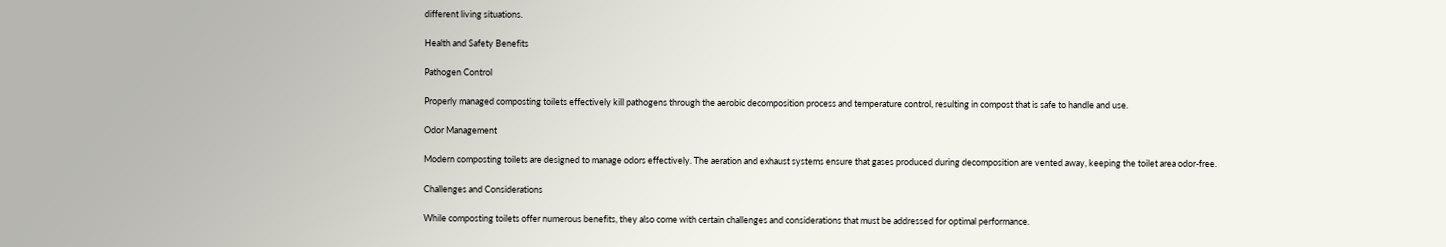different living situations.

Health and Safety Benefits

Pathogen Control

Properly managed composting toilets effectively kill pathogens through the aerobic decomposition process and temperature control, resulting in compost that is safe to handle and use.

Odor Management

Modern composting toilets are designed to manage odors effectively. The aeration and exhaust systems ensure that gases produced during decomposition are vented away, keeping the toilet area odor-free.

Challenges and Considerations

While composting toilets offer numerous benefits, they also come with certain challenges and considerations that must be addressed for optimal performance.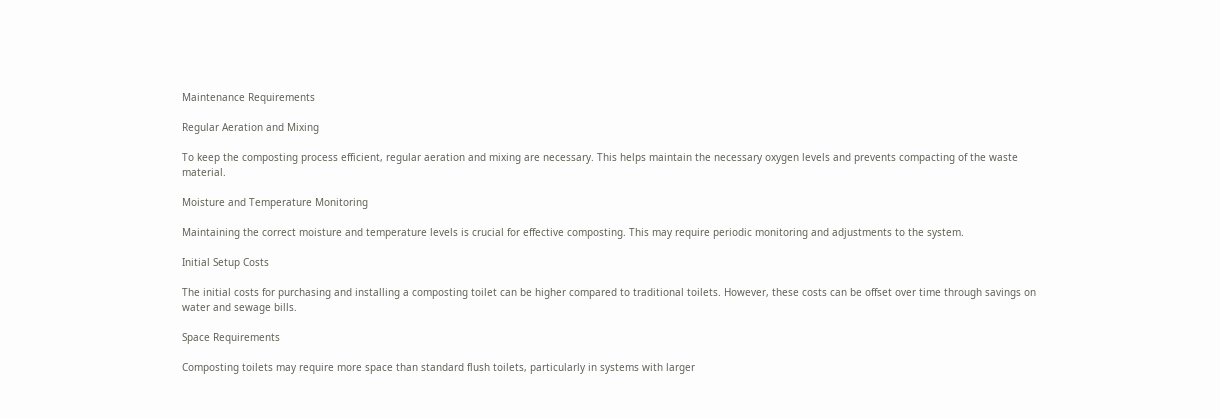Maintenance Requirements

Regular Aeration and Mixing

To keep the composting process efficient, regular aeration and mixing are necessary. This helps maintain the necessary oxygen levels and prevents compacting of the waste material.

Moisture and Temperature Monitoring

Maintaining the correct moisture and temperature levels is crucial for effective composting. This may require periodic monitoring and adjustments to the system.

Initial Setup Costs

The initial costs for purchasing and installing a composting toilet can be higher compared to traditional toilets. However, these costs can be offset over time through savings on water and sewage bills.

Space Requirements

Composting toilets may require more space than standard flush toilets, particularly in systems with larger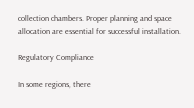collection chambers. Proper planning and space allocation are essential for successful installation.

Regulatory Compliance

In some regions, there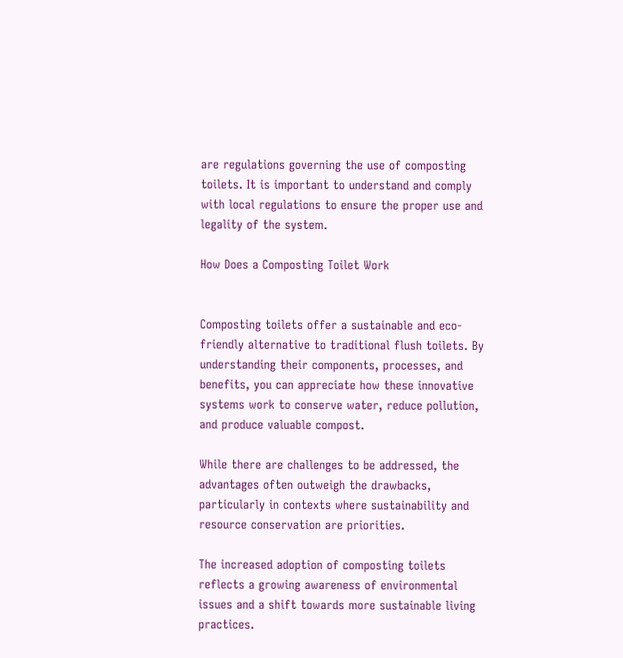are regulations governing the use of composting toilets. It is important to understand and comply with local regulations to ensure the proper use and legality of the system.

How Does a Composting Toilet Work


Composting toilets offer a sustainable and eco-friendly alternative to traditional flush toilets. By understanding their components, processes, and benefits, you can appreciate how these innovative systems work to conserve water, reduce pollution, and produce valuable compost.

While there are challenges to be addressed, the advantages often outweigh the drawbacks, particularly in contexts where sustainability and resource conservation are priorities.

The increased adoption of composting toilets reflects a growing awareness of environmental issues and a shift towards more sustainable living practices.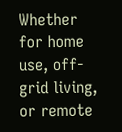Whether for home use, off-grid living, or remote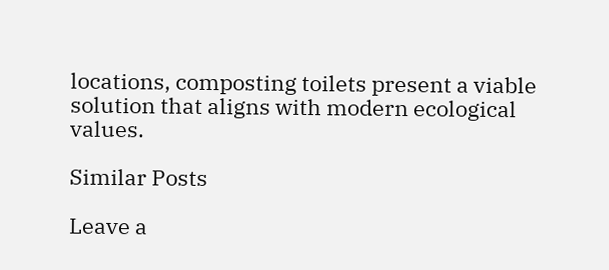locations, composting toilets present a viable solution that aligns with modern ecological values.

Similar Posts

Leave a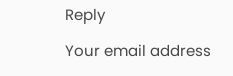Reply

Your email address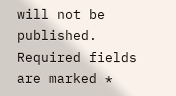will not be published. Required fields are marked *